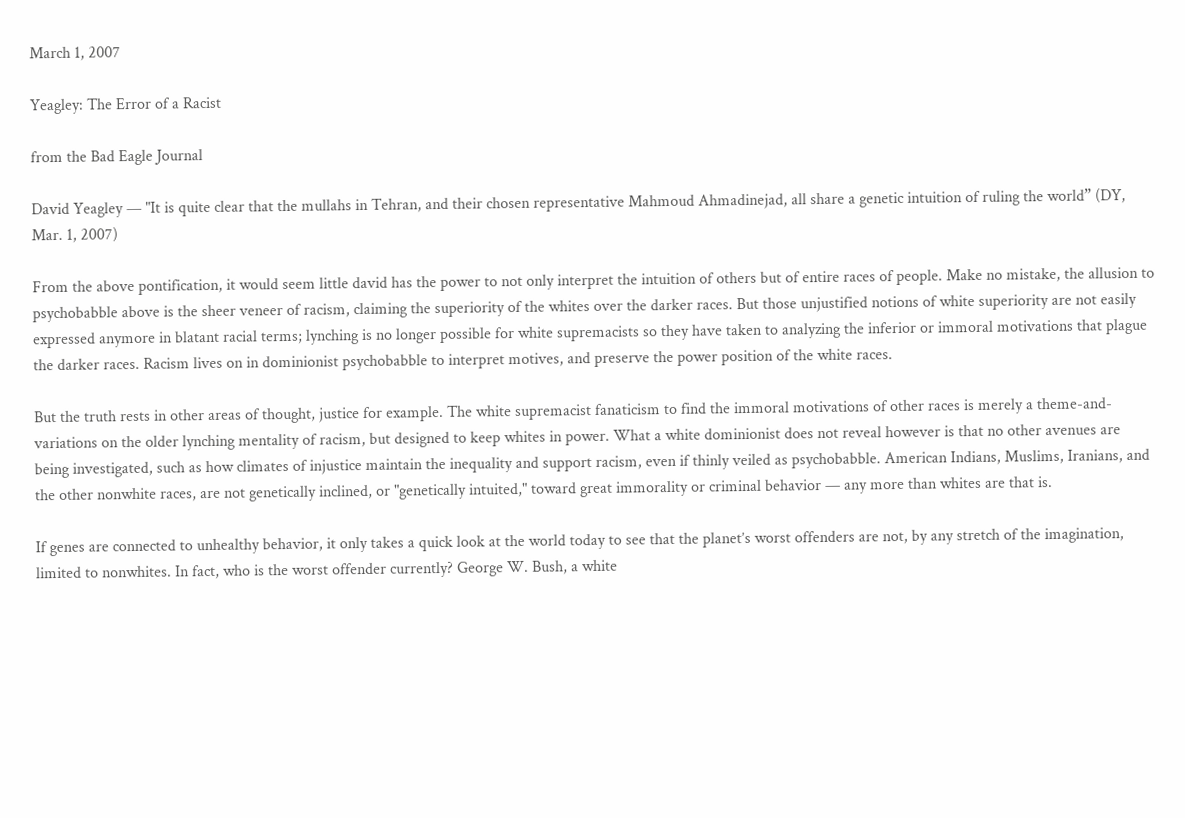March 1, 2007

Yeagley: The Error of a Racist

from the Bad Eagle Journal

David Yeagley — "It is quite clear that the mullahs in Tehran, and their chosen representative Mahmoud Ahmadinejad, all share a genetic intuition of ruling the world” (DY, Mar. 1, 2007)

From the above pontification, it would seem little david has the power to not only interpret the intuition of others but of entire races of people. Make no mistake, the allusion to psychobabble above is the sheer veneer of racism, claiming the superiority of the whites over the darker races. But those unjustified notions of white superiority are not easily expressed anymore in blatant racial terms; lynching is no longer possible for white supremacists so they have taken to analyzing the inferior or immoral motivations that plague the darker races. Racism lives on in dominionist psychobabble to interpret motives, and preserve the power position of the white races.

But the truth rests in other areas of thought, justice for example. The white supremacist fanaticism to find the immoral motivations of other races is merely a theme-and-variations on the older lynching mentality of racism, but designed to keep whites in power. What a white dominionist does not reveal however is that no other avenues are being investigated, such as how climates of injustice maintain the inequality and support racism, even if thinly veiled as psychobabble. American Indians, Muslims, Iranians, and the other nonwhite races, are not genetically inclined, or "genetically intuited," toward great immorality or criminal behavior — any more than whites are that is.

If genes are connected to unhealthy behavior, it only takes a quick look at the world today to see that the planet’s worst offenders are not, by any stretch of the imagination, limited to nonwhites. In fact, who is the worst offender currently? George W. Bush, a white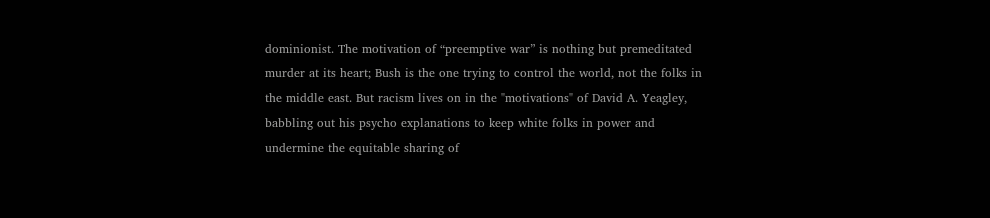dominionist. The motivation of “preemptive war” is nothing but premeditated murder at its heart; Bush is the one trying to control the world, not the folks in the middle east. But racism lives on in the "motivations" of David A. Yeagley, babbling out his psycho explanations to keep white folks in power and undermine the equitable sharing of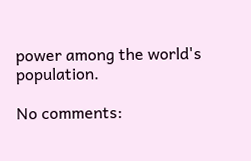power among the world's population.

No comments: